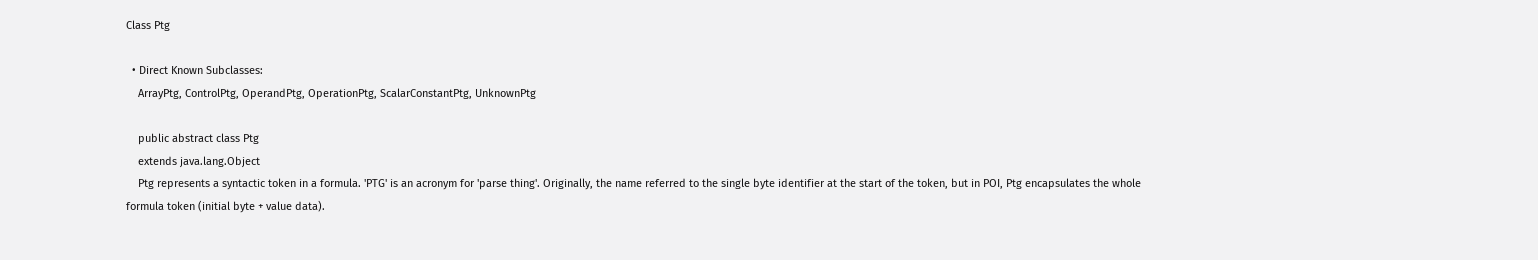Class Ptg

  • Direct Known Subclasses:
    ArrayPtg, ControlPtg, OperandPtg, OperationPtg, ScalarConstantPtg, UnknownPtg

    public abstract class Ptg
    extends java.lang.Object
    Ptg represents a syntactic token in a formula. 'PTG' is an acronym for 'parse thing'. Originally, the name referred to the single byte identifier at the start of the token, but in POI, Ptg encapsulates the whole formula token (initial byte + value data).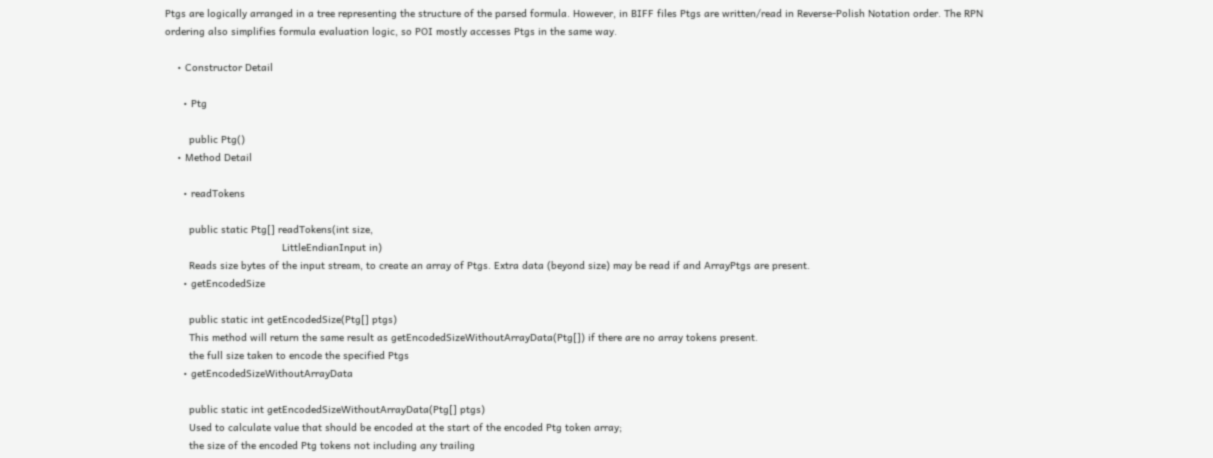Ptgs are logically arranged in a tree representing the structure of the parsed formula. However, in BIFF files Ptgs are written/read in Reverse-Polish Notation order. The RPN ordering also simplifies formula evaluation logic, so POI mostly accesses Ptgs in the same way.

    • Constructor Detail

      • Ptg

        public Ptg()
    • Method Detail

      • readTokens

        public static Ptg[] readTokens(int size,
                                       LittleEndianInput in)
        Reads size bytes of the input stream, to create an array of Ptgs. Extra data (beyond size) may be read if and ArrayPtgs are present.
      • getEncodedSize

        public static int getEncodedSize(Ptg[] ptgs)
        This method will return the same result as getEncodedSizeWithoutArrayData(Ptg[]) if there are no array tokens present.
        the full size taken to encode the specified Ptgs
      • getEncodedSizeWithoutArrayData

        public static int getEncodedSizeWithoutArrayData(Ptg[] ptgs)
        Used to calculate value that should be encoded at the start of the encoded Ptg token array;
        the size of the encoded Ptg tokens not including any trailing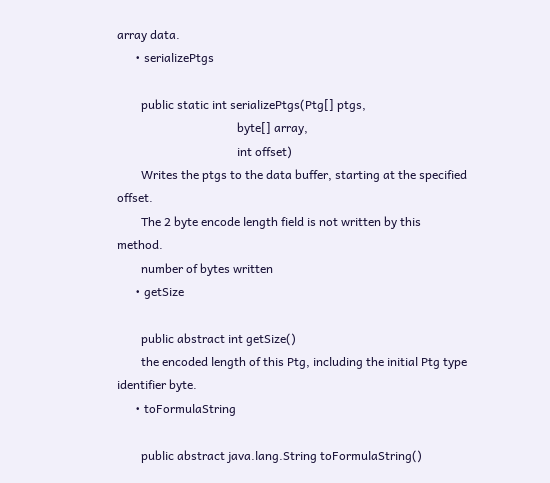array data.
      • serializePtgs

        public static int serializePtgs(Ptg[] ptgs,
                                        byte[] array,
                                        int offset)
        Writes the ptgs to the data buffer, starting at the specified offset.
        The 2 byte encode length field is not written by this method.
        number of bytes written
      • getSize

        public abstract int getSize()
        the encoded length of this Ptg, including the initial Ptg type identifier byte.
      • toFormulaString

        public abstract java.lang.String toFormulaString()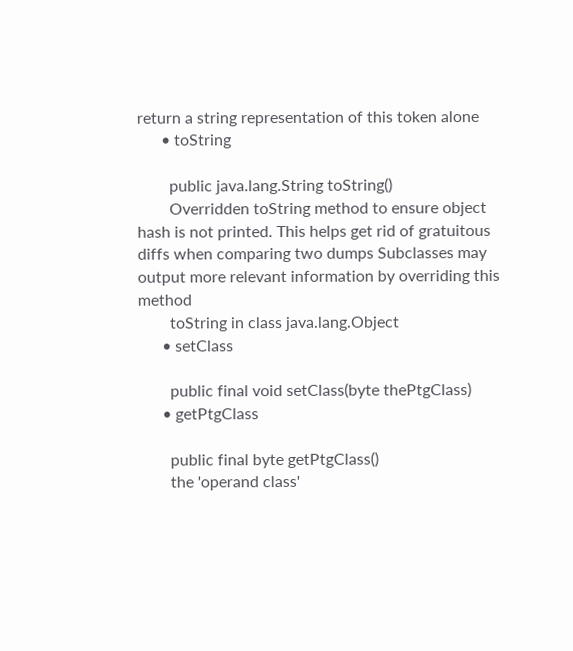return a string representation of this token alone
      • toString

        public java.lang.String toString()
        Overridden toString method to ensure object hash is not printed. This helps get rid of gratuitous diffs when comparing two dumps Subclasses may output more relevant information by overriding this method
        toString in class java.lang.Object
      • setClass

        public final void setClass(byte thePtgClass)
      • getPtgClass

        public final byte getPtgClass()
        the 'operand class'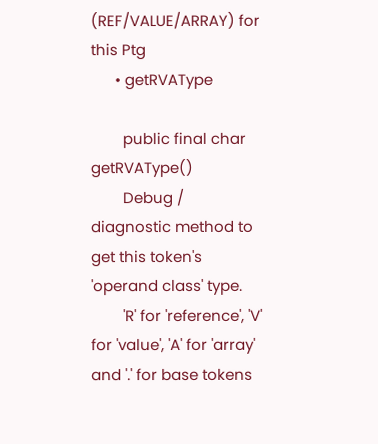(REF/VALUE/ARRAY) for this Ptg
      • getRVAType

        public final char getRVAType()
        Debug / diagnostic method to get this token's 'operand class' type.
        'R' for 'reference', 'V' for 'value', 'A' for 'array' and '.' for base tokens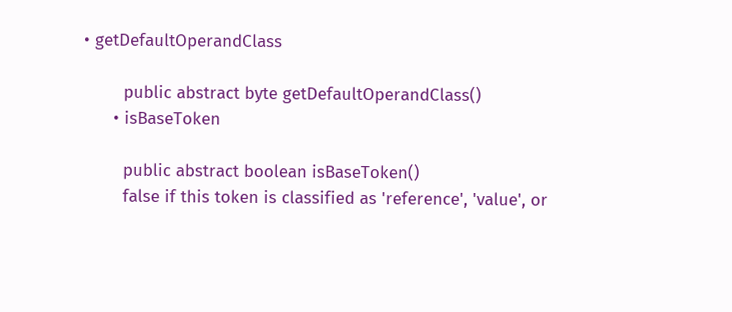• getDefaultOperandClass

        public abstract byte getDefaultOperandClass()
      • isBaseToken

        public abstract boolean isBaseToken()
        false if this token is classified as 'reference', 'value', or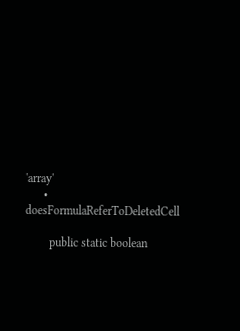'array'
      • doesFormulaReferToDeletedCell

        public static boolean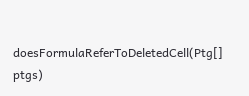doesFormulaReferToDeletedCell(Ptg[] ptgs)